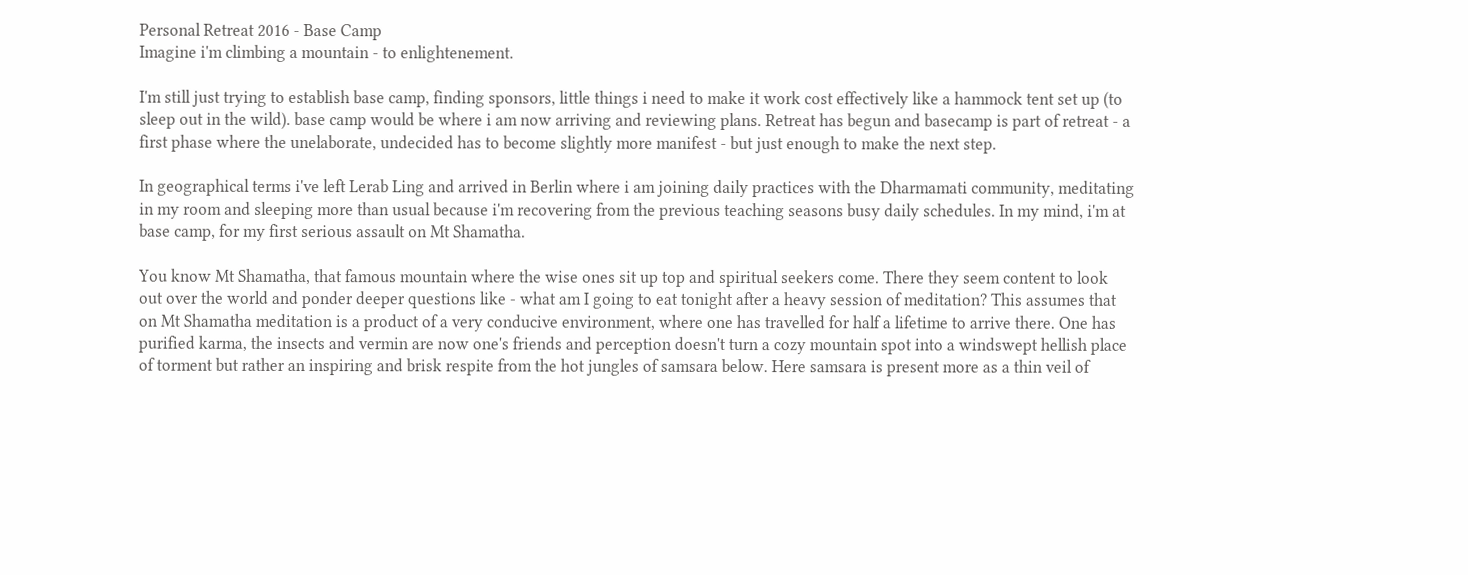Personal Retreat 2016 - Base Camp
Imagine i'm climbing a mountain - to enlightenement.

I'm still just trying to establish base camp, finding sponsors, little things i need to make it work cost effectively like a hammock tent set up (to sleep out in the wild). base camp would be where i am now arriving and reviewing plans. Retreat has begun and basecamp is part of retreat - a first phase where the unelaborate, undecided has to become slightly more manifest - but just enough to make the next step.

In geographical terms i've left Lerab Ling and arrived in Berlin where i am joining daily practices with the Dharmamati community, meditating in my room and sleeping more than usual because i'm recovering from the previous teaching seasons busy daily schedules. In my mind, i'm at base camp, for my first serious assault on Mt Shamatha.

You know Mt Shamatha, that famous mountain where the wise ones sit up top and spiritual seekers come. There they seem content to look out over the world and ponder deeper questions like - what am I going to eat tonight after a heavy session of meditation? This assumes that on Mt Shamatha meditation is a product of a very conducive environment, where one has travelled for half a lifetime to arrive there. One has purified karma, the insects and vermin are now one's friends and perception doesn't turn a cozy mountain spot into a windswept hellish place of torment but rather an inspiring and brisk respite from the hot jungles of samsara below. Here samsara is present more as a thin veil of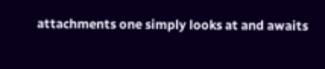attachments one simply looks at and awaits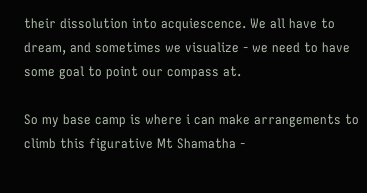their dissolution into acquiescence. We all have to dream, and sometimes we visualize - we need to have some goal to point our compass at.

So my base camp is where i can make arrangements to climb this figurative Mt Shamatha -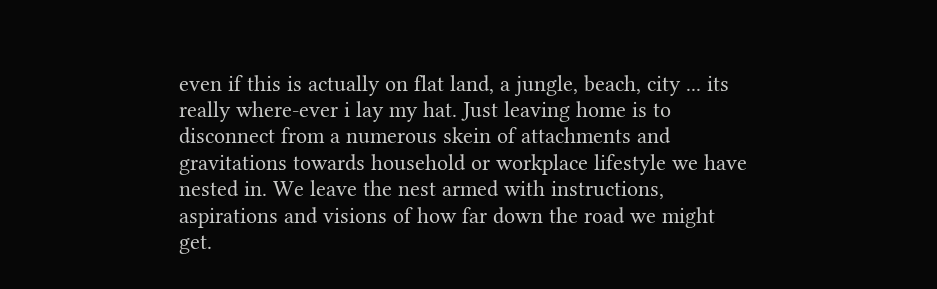even if this is actually on flat land, a jungle, beach, city ... its really where-ever i lay my hat. Just leaving home is to disconnect from a numerous skein of attachments and gravitations towards household or workplace lifestyle we have nested in. We leave the nest armed with instructions, aspirations and visions of how far down the road we might get.